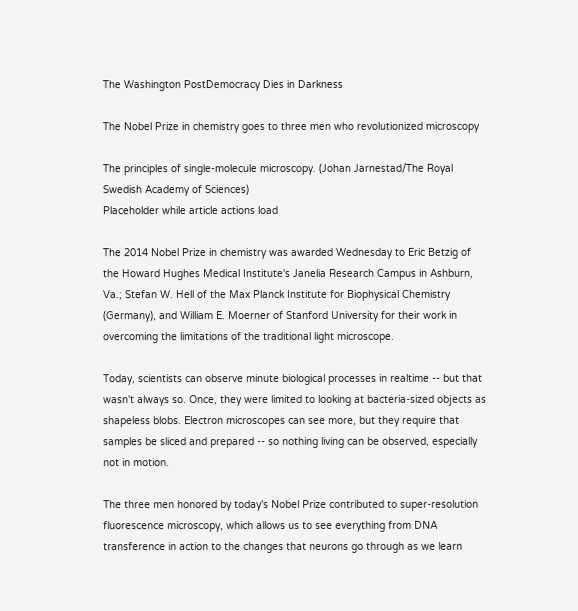The Washington PostDemocracy Dies in Darkness

The Nobel Prize in chemistry goes to three men who revolutionized microscopy

The principles of single-molecule microscopy. (Johan Jarnestad/The Royal Swedish Academy of Sciences)
Placeholder while article actions load

The 2014 Nobel Prize in chemistry was awarded Wednesday to Eric Betzig of the Howard Hughes Medical Institute's Janelia Research Campus in Ashburn, Va.; Stefan W. Hell of the Max Planck Institute for Biophysical Chemistry (Germany), and William E. Moerner of Stanford University for their work in overcoming the limitations of the traditional light microscope.

Today, scientists can observe minute biological processes in realtime -- but that wasn't always so. Once, they were limited to looking at bacteria-sized objects as shapeless blobs. Electron microscopes can see more, but they require that samples be sliced and prepared -- so nothing living can be observed, especially not in motion.

The three men honored by today's Nobel Prize contributed to super-resolution fluorescence microscopy, which allows us to see everything from DNA transference in action to the changes that neurons go through as we learn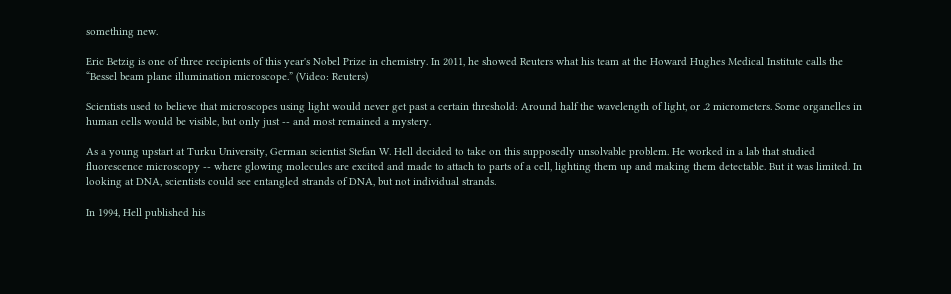something new.

Eric Betzig is one of three recipients of this year's Nobel Prize in chemistry. In 2011, he showed Reuters what his team at the Howard Hughes Medical Institute calls the “Bessel beam plane illumination microscope.” (Video: Reuters)

Scientists used to believe that microscopes using light would never get past a certain threshold: Around half the wavelength of light, or .2 micrometers. Some organelles in human cells would be visible, but only just -- and most remained a mystery.

As a young upstart at Turku University, German scientist Stefan W. Hell decided to take on this supposedly unsolvable problem. He worked in a lab that studied fluorescence microscopy -- where glowing molecules are excited and made to attach to parts of a cell, lighting them up and making them detectable. But it was limited. In looking at DNA, scientists could see entangled strands of DNA, but not individual strands.

In 1994, Hell published his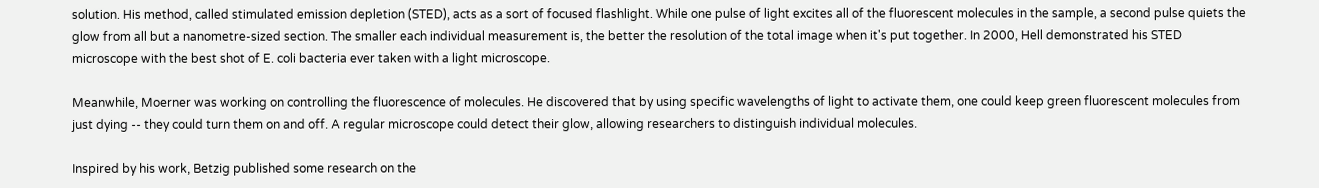solution. His method, called stimulated emission depletion (STED), acts as a sort of focused flashlight. While one pulse of light excites all of the fluorescent molecules in the sample, a second pulse quiets the glow from all but a nanometre-sized section. The smaller each individual measurement is, the better the resolution of the total image when it's put together. In 2000, Hell demonstrated his STED microscope with the best shot of E. coli bacteria ever taken with a light microscope.

Meanwhile, Moerner was working on controlling the fluorescence of molecules. He discovered that by using specific wavelengths of light to activate them, one could keep green fluorescent molecules from just dying -- they could turn them on and off. A regular microscope could detect their glow, allowing researchers to distinguish individual molecules.

Inspired by his work, Betzig published some research on the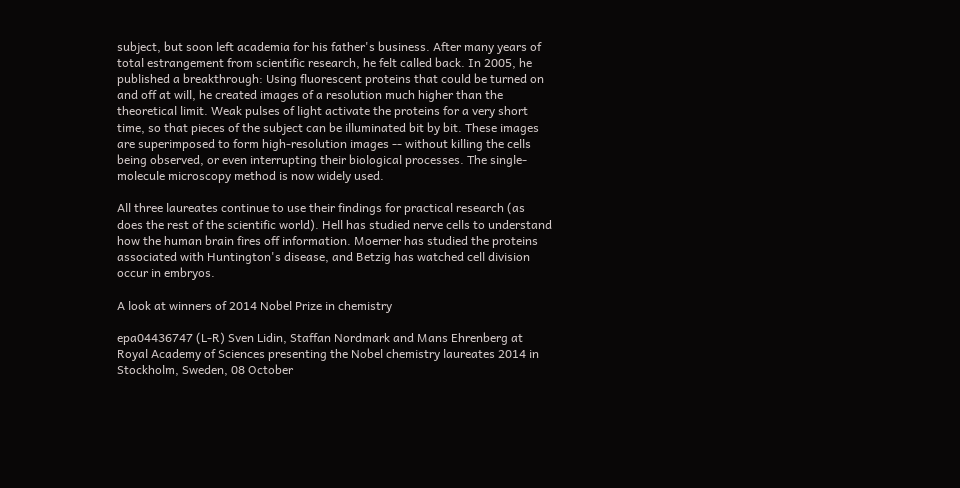subject, but soon left academia for his father's business. After many years of total estrangement from scientific research, he felt called back. In 2005, he published a breakthrough: Using fluorescent proteins that could be turned on and off at will, he created images of a resolution much higher than the theoretical limit. Weak pulses of light activate the proteins for a very short time, so that pieces of the subject can be illuminated bit by bit. These images are superimposed to form high-resolution images -- without killing the cells being observed, or even interrupting their biological processes. The single-molecule microscopy method is now widely used.

All three laureates continue to use their findings for practical research (as does the rest of the scientific world). Hell has studied nerve cells to understand how the human brain fires off information. Moerner has studied the proteins associated with Huntington's disease, and Betzig has watched cell division occur in embryos.

A look at winners of 2014 Nobel Prize in chemistry

epa04436747 (L-R) Sven Lidin, Staffan Nordmark and Mans Ehrenberg at Royal Academy of Sciences presenting the Nobel chemistry laureates 2014 in Stockholm, Sweden, 08 October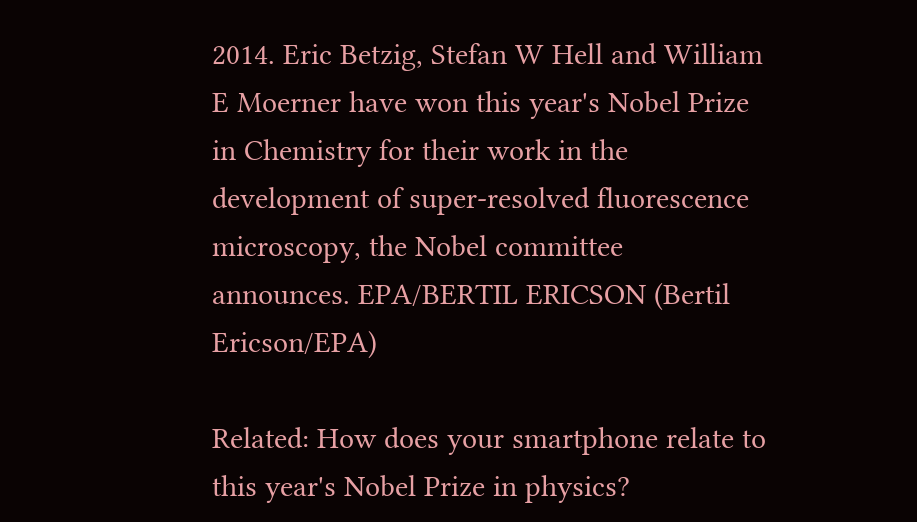2014. Eric Betzig, Stefan W Hell and William E Moerner have won this year's Nobel Prize in Chemistry for their work in the development of super-resolved fluorescence microscopy, the Nobel committee announces. EPA/BERTIL ERICSON (Bertil Ericson/EPA)

Related: How does your smartphone relate to this year's Nobel Prize in physics?